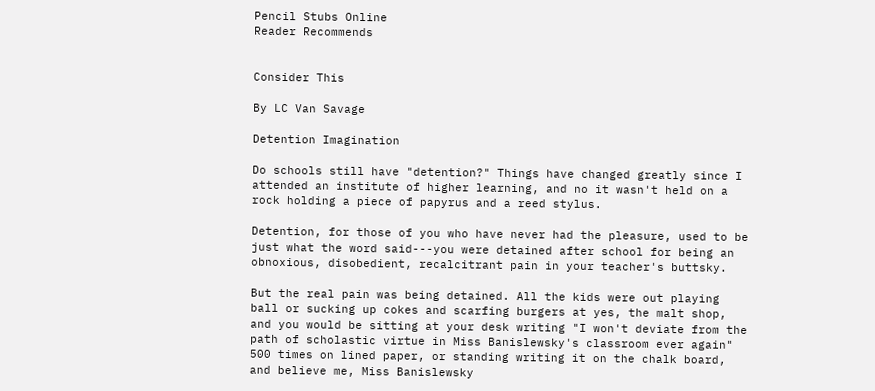Pencil Stubs Online
Reader Recommends


Consider This

By LC Van Savage

Detention Imagination

Do schools still have "detention?" Things have changed greatly since I attended an institute of higher learning, and no it wasn't held on a rock holding a piece of papyrus and a reed stylus.

Detention, for those of you who have never had the pleasure, used to be just what the word said---you were detained after school for being an obnoxious, disobedient, recalcitrant pain in your teacher's buttsky.

But the real pain was being detained. All the kids were out playing ball or sucking up cokes and scarfing burgers at yes, the malt shop, and you would be sitting at your desk writing "I won't deviate from the path of scholastic virtue in Miss Banislewsky's classroom ever again" 500 times on lined paper, or standing writing it on the chalk board, and believe me, Miss Banislewsky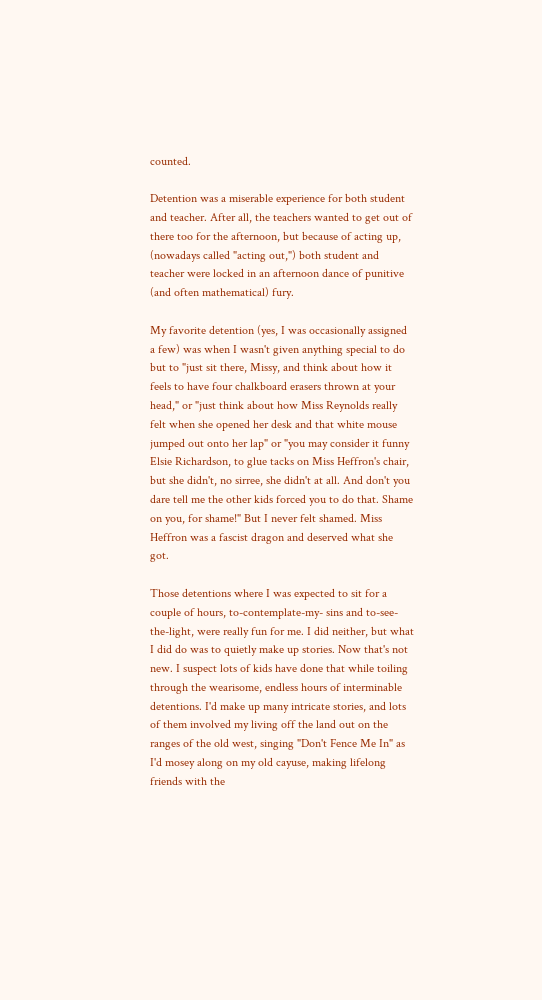counted.

Detention was a miserable experience for both student and teacher. After all, the teachers wanted to get out of there too for the afternoon, but because of acting up, (nowadays called "acting out,") both student and teacher were locked in an afternoon dance of punitive (and often mathematical) fury.

My favorite detention (yes, I was occasionally assigned a few) was when I wasn't given anything special to do but to "just sit there, Missy, and think about how it feels to have four chalkboard erasers thrown at your head," or "just think about how Miss Reynolds really felt when she opened her desk and that white mouse jumped out onto her lap" or "you may consider it funny Elsie Richardson, to glue tacks on Miss Heffron's chair, but she didn't, no sirree, she didn't at all. And don't you dare tell me the other kids forced you to do that. Shame on you, for shame!" But I never felt shamed. Miss Heffron was a fascist dragon and deserved what she got.

Those detentions where I was expected to sit for a couple of hours, to-contemplate-my- sins and to-see-the-light, were really fun for me. I did neither, but what I did do was to quietly make up stories. Now that's not new. I suspect lots of kids have done that while toiling through the wearisome, endless hours of interminable detentions. I'd make up many intricate stories, and lots of them involved my living off the land out on the ranges of the old west, singing "Don't Fence Me In" as I'd mosey along on my old cayuse, making lifelong friends with the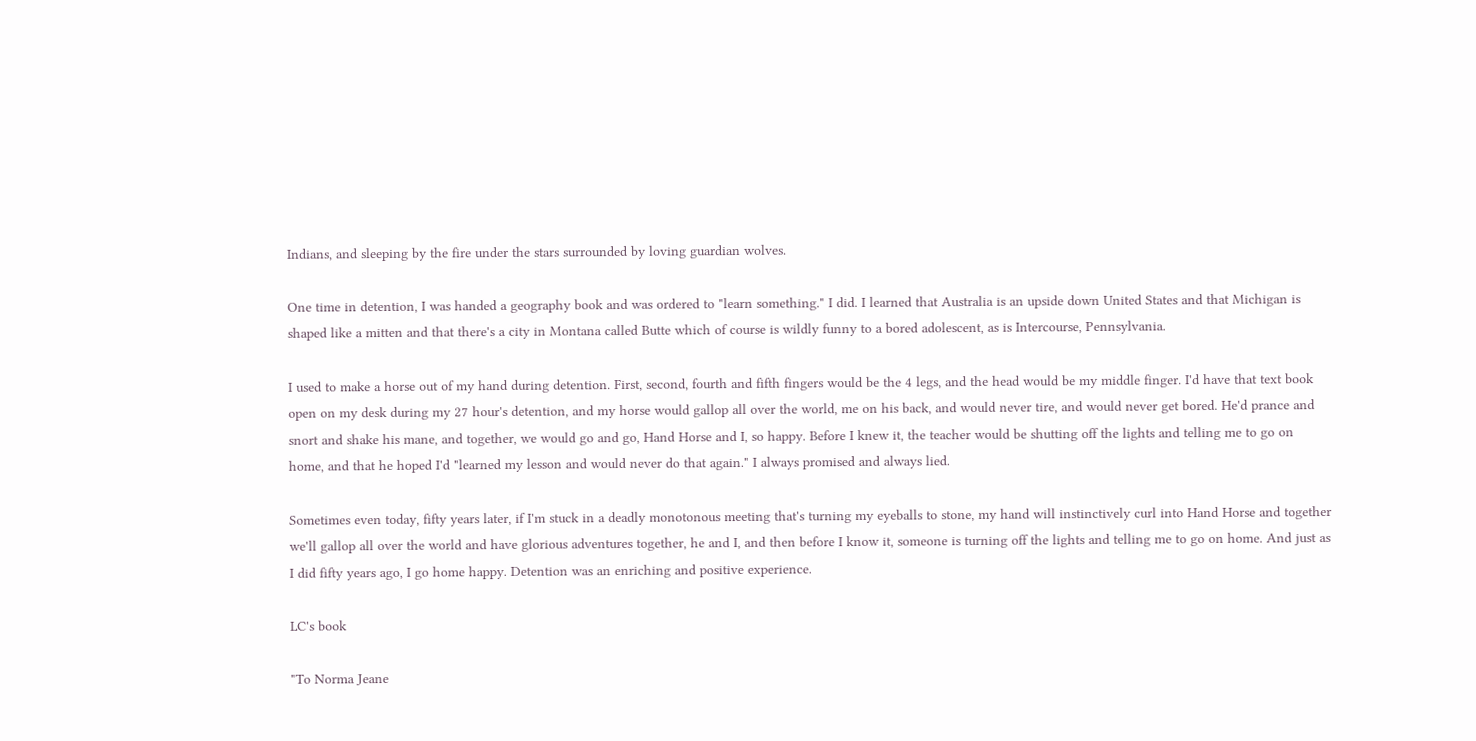Indians, and sleeping by the fire under the stars surrounded by loving guardian wolves.

One time in detention, I was handed a geography book and was ordered to "learn something." I did. I learned that Australia is an upside down United States and that Michigan is shaped like a mitten and that there's a city in Montana called Butte which of course is wildly funny to a bored adolescent, as is Intercourse, Pennsylvania.

I used to make a horse out of my hand during detention. First, second, fourth and fifth fingers would be the 4 legs, and the head would be my middle finger. I'd have that text book open on my desk during my 27 hour's detention, and my horse would gallop all over the world, me on his back, and would never tire, and would never get bored. He'd prance and snort and shake his mane, and together, we would go and go, Hand Horse and I, so happy. Before I knew it, the teacher would be shutting off the lights and telling me to go on home, and that he hoped I'd "learned my lesson and would never do that again." I always promised and always lied.

Sometimes even today, fifty years later, if I'm stuck in a deadly monotonous meeting that's turning my eyeballs to stone, my hand will instinctively curl into Hand Horse and together we'll gallop all over the world and have glorious adventures together, he and I, and then before I know it, someone is turning off the lights and telling me to go on home. And just as I did fifty years ago, I go home happy. Detention was an enriching and positive experience.

LC's book

"To Norma Jeane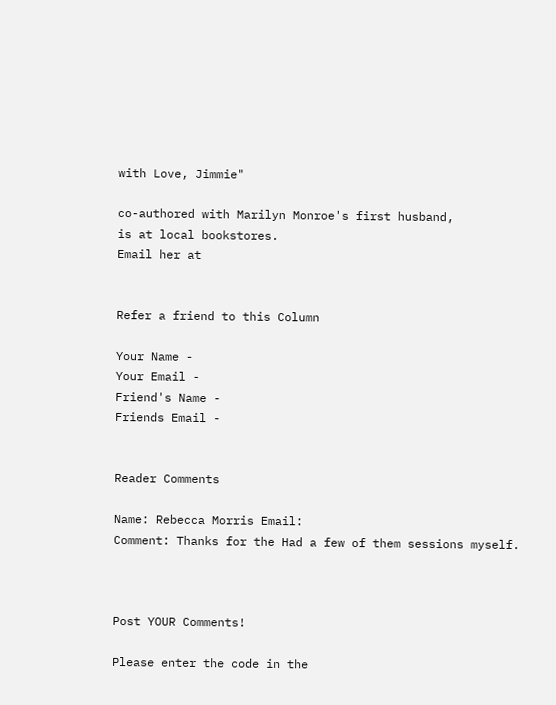with Love, Jimmie"

co-authored with Marilyn Monroe's first husband,
is at local bookstores.
Email her at


Refer a friend to this Column

Your Name -
Your Email -
Friend's Name -
Friends Email -


Reader Comments

Name: Rebecca Morris Email:
Comment: Thanks for the Had a few of them sessions myself.



Post YOUR Comments!

Please enter the code in the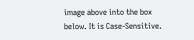image above into the box
below. It is Case-Sensitive.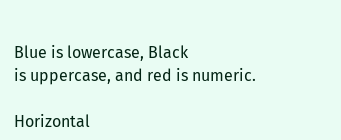Blue is lowercase, Black
is uppercase, and red is numeric.

Horizontal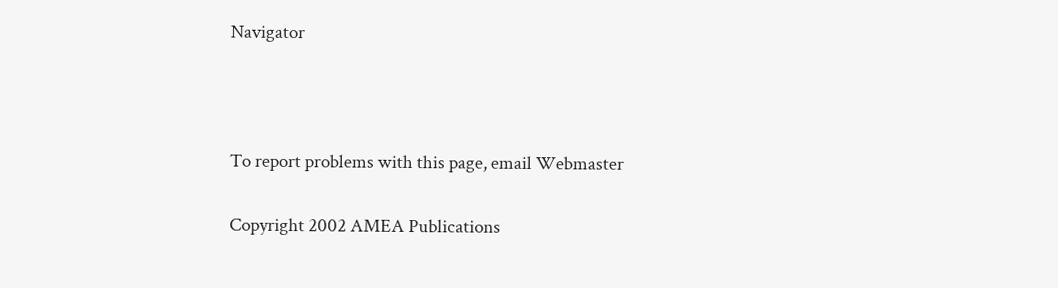Navigator



To report problems with this page, email Webmaster

Copyright 2002 AMEA Publications